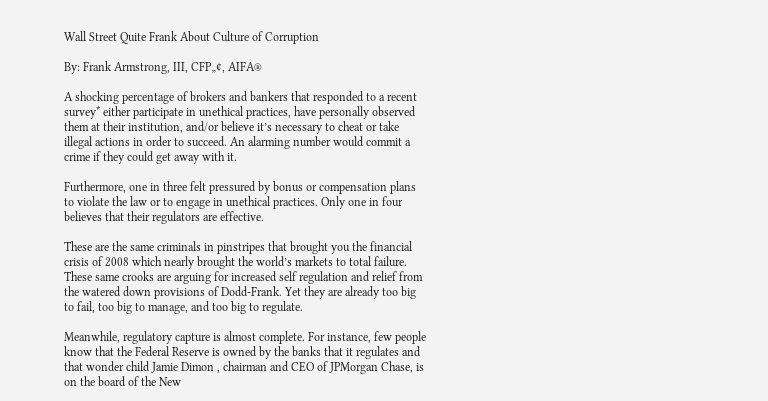Wall Street Quite Frank About Culture of Corruption

By: Frank Armstrong, III, CFP„¢, AIFA®

A shocking percentage of brokers and bankers that responded to a recent survey* either participate in unethical practices, have personally observed them at their institution, and/or believe it’s necessary to cheat or take illegal actions in order to succeed. An alarming number would commit a crime if they could get away with it.

Furthermore, one in three felt pressured by bonus or compensation plans to violate the law or to engage in unethical practices. Only one in four believes that their regulators are effective.

These are the same criminals in pinstripes that brought you the financial crisis of 2008 which nearly brought the world’s markets to total failure. These same crooks are arguing for increased self regulation and relief from the watered down provisions of Dodd-Frank. Yet they are already too big to fail, too big to manage, and too big to regulate.

Meanwhile, regulatory capture is almost complete. For instance, few people know that the Federal Reserve is owned by the banks that it regulates and that wonder child Jamie Dimon , chairman and CEO of JPMorgan Chase, is on the board of the New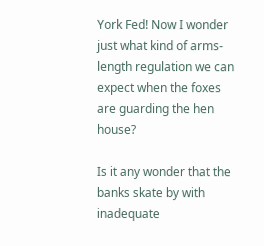York Fed! Now I wonder just what kind of arms-length regulation we can expect when the foxes are guarding the hen house?

Is it any wonder that the banks skate by with inadequate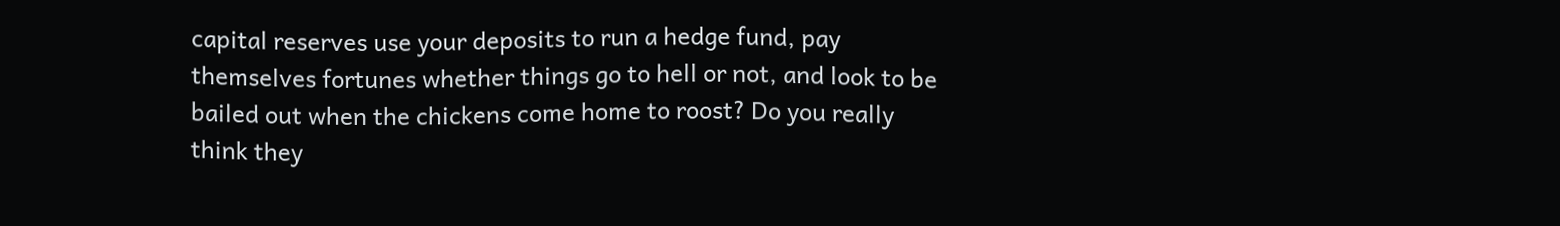capital reserves use your deposits to run a hedge fund, pay themselves fortunes whether things go to hell or not, and look to be bailed out when the chickens come home to roost? Do you really think they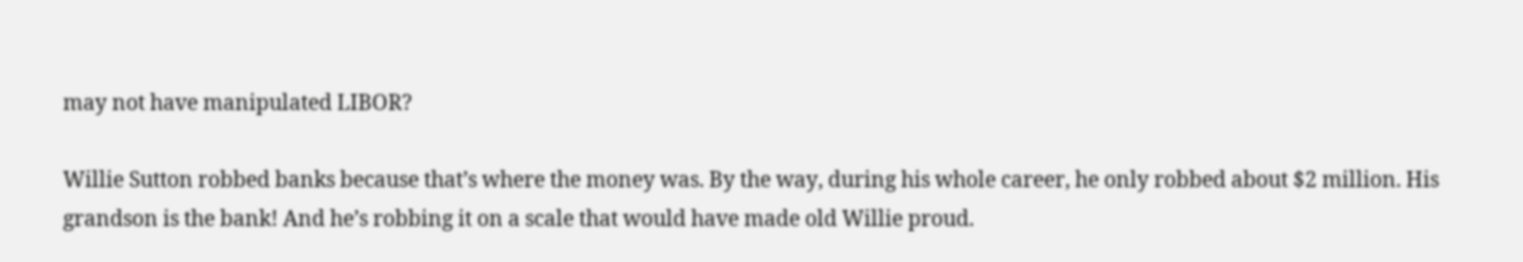may not have manipulated LIBOR?

Willie Sutton robbed banks because that’s where the money was. By the way, during his whole career, he only robbed about $2 million. His grandson is the bank! And he’s robbing it on a scale that would have made old Willie proud.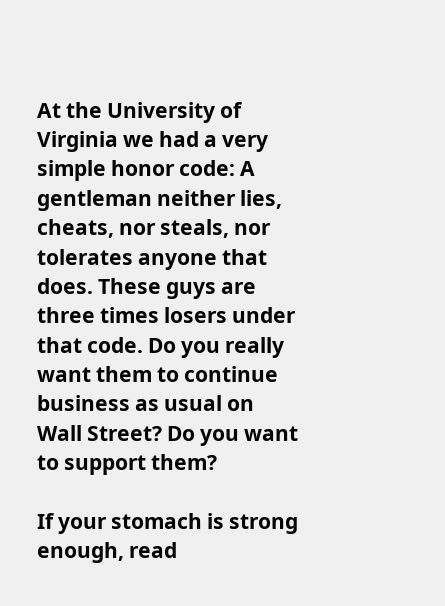At the University of Virginia we had a very simple honor code: A gentleman neither lies, cheats, nor steals, nor tolerates anyone that does. These guys are three times losers under that code. Do you really want them to continue business as usual on Wall Street? Do you want to support them?

If your stomach is strong enough, read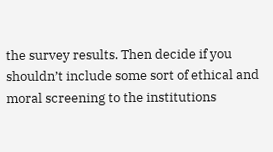the survey results. Then decide if you shouldn’t include some sort of ethical and moral screening to the institutions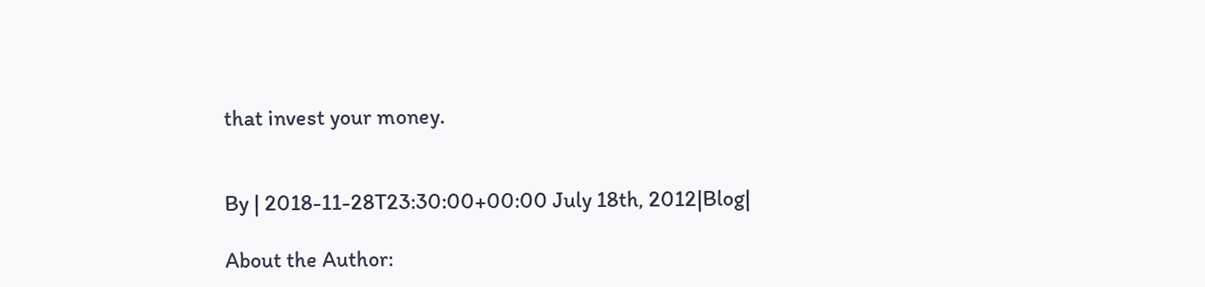that invest your money.


By | 2018-11-28T23:30:00+00:00 July 18th, 2012|Blog|

About the Author: